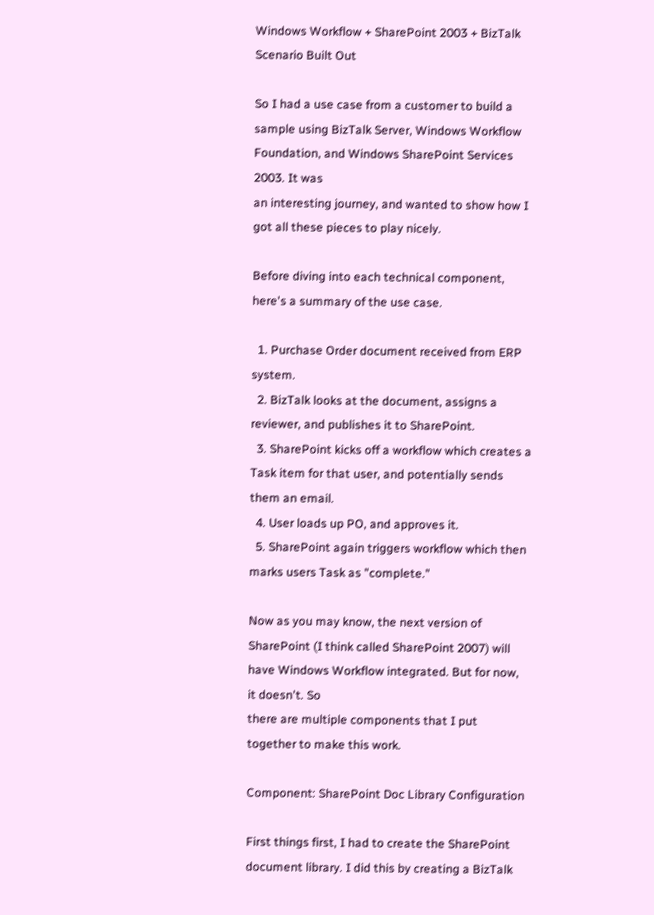Windows Workflow + SharePoint 2003 + BizTalk Scenario Built Out

So I had a use case from a customer to build a sample using BizTalk Server, Windows Workflow Foundation, and Windows SharePoint Services 2003. It was
an interesting journey, and wanted to show how I got all these pieces to play nicely.

Before diving into each technical component, here's a summary of the use case.

  1. Purchase Order document received from ERP system.
  2. BizTalk looks at the document, assigns a reviewer, and publishes it to SharePoint.
  3. SharePoint kicks off a workflow which creates a Task item for that user, and potentially sends them an email.
  4. User loads up PO, and approves it.
  5. SharePoint again triggers workflow which then marks users Task as "complete."

Now as you may know, the next version of SharePoint (I think called SharePoint 2007) will have Windows Workflow integrated. But for now, it doesn't. So
there are multiple components that I put together to make this work.

Component: SharePoint Doc Library Configuration

First things first, I had to create the SharePoint document library. I did this by creating a BizTalk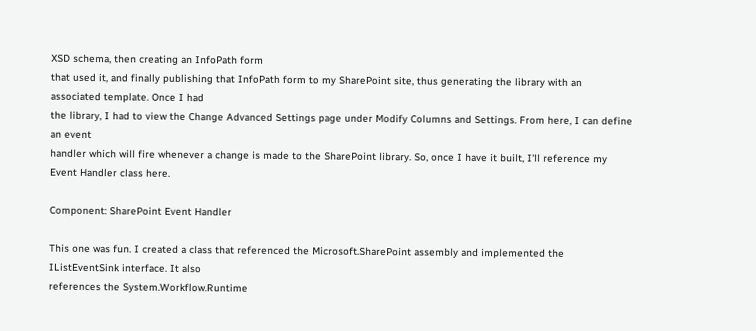XSD schema, then creating an InfoPath form
that used it, and finally publishing that InfoPath form to my SharePoint site, thus generating the library with an associated template. Once I had
the library, I had to view the Change Advanced Settings page under Modify Columns and Settings. From here, I can define an event
handler which will fire whenever a change is made to the SharePoint library. So, once I have it built, I'll reference my Event Handler class here.

Component: SharePoint Event Handler

This one was fun. I created a class that referenced the Microsoft.SharePoint assembly and implemented the IListEventSink interface. It also
references the System.Workflow.Runtime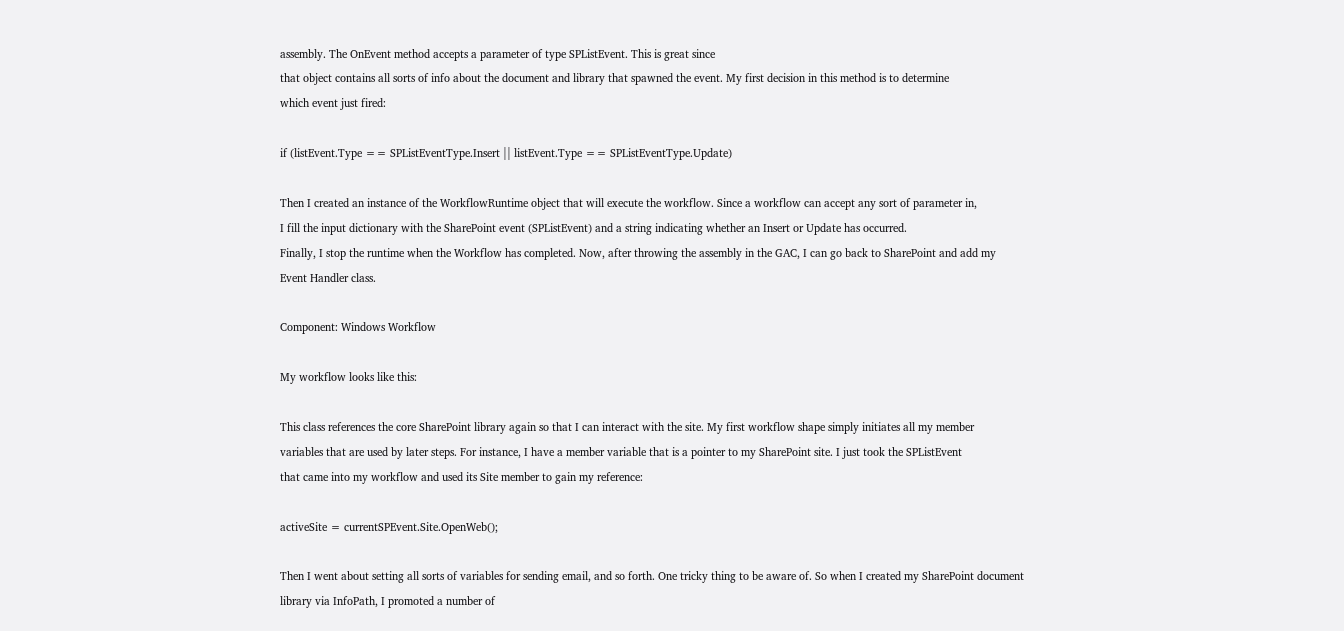assembly. The OnEvent method accepts a parameter of type SPListEvent. This is great since
that object contains all sorts of info about the document and library that spawned the event. My first decision in this method is to determine
which event just fired:

if (listEvent.Type == SPListEventType.Insert || listEvent.Type == SPListEventType.Update)

Then I created an instance of the WorkflowRuntime object that will execute the workflow. Since a workflow can accept any sort of parameter in,
I fill the input dictionary with the SharePoint event (SPListEvent) and a string indicating whether an Insert or Update has occurred.
Finally, I stop the runtime when the Workflow has completed. Now, after throwing the assembly in the GAC, I can go back to SharePoint and add my
Event Handler class.

Component: Windows Workflow

My workflow looks like this:

This class references the core SharePoint library again so that I can interact with the site. My first workflow shape simply initiates all my member
variables that are used by later steps. For instance, I have a member variable that is a pointer to my SharePoint site. I just took the SPListEvent
that came into my workflow and used its Site member to gain my reference:

activeSite = currentSPEvent.Site.OpenWeb();

Then I went about setting all sorts of variables for sending email, and so forth. One tricky thing to be aware of. So when I created my SharePoint document
library via InfoPath, I promoted a number of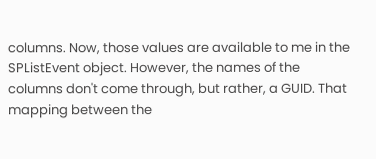columns. Now, those values are available to me in the SPListEvent object. However, the names of the
columns don't come through, but rather, a GUID. That mapping between the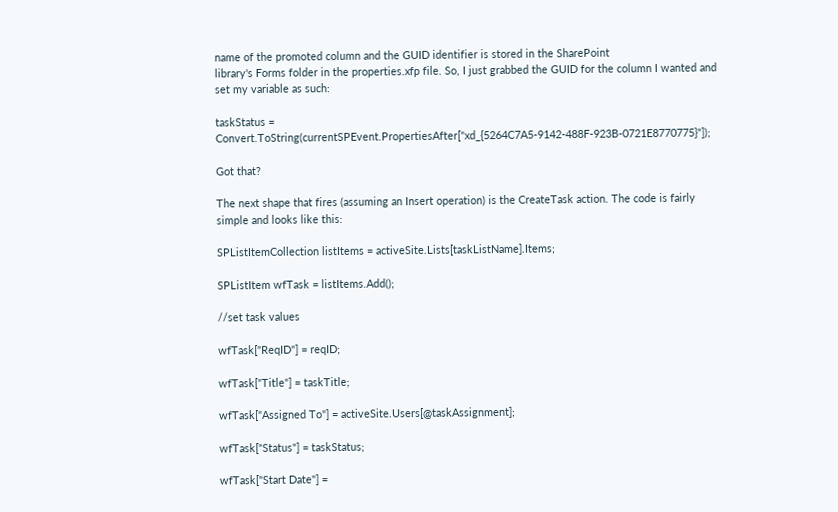name of the promoted column and the GUID identifier is stored in the SharePoint
library's Forms folder in the properties.xfp file. So, I just grabbed the GUID for the column I wanted and set my variable as such:

taskStatus = Convert.ToString(currentSPEvent.PropertiesAfter["xd_{5264C7A5-9142-488F-923B-0721E8770775}"]);

Got that?

The next shape that fires (assuming an Insert operation) is the CreateTask action. The code is fairly simple and looks like this:

SPListItemCollection listItems = activeSite.Lists[taskListName].Items;

SPListItem wfTask = listItems.Add();

//set task values

wfTask["ReqID"] = reqID;

wfTask["Title"] = taskTitle;

wfTask["Assigned To"] = activeSite.Users[@taskAssignment];

wfTask["Status"] = taskStatus;

wfTask["Start Date"] =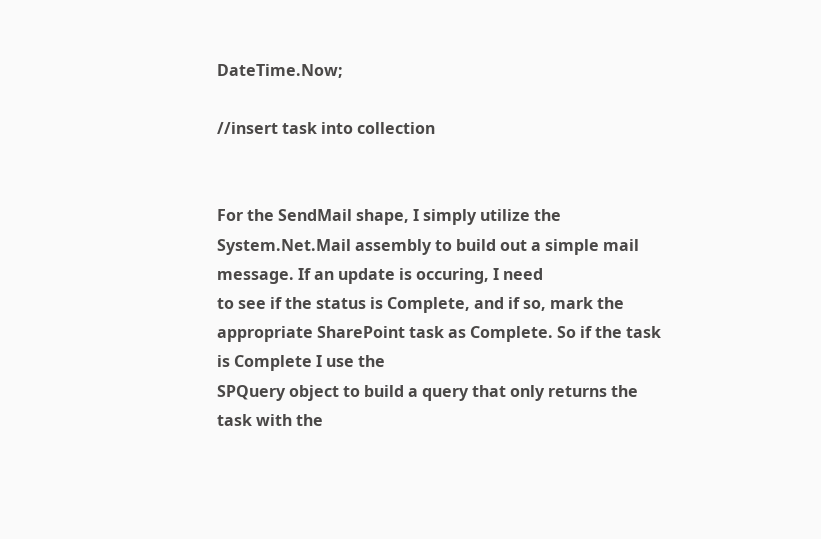DateTime.Now;

//insert task into collection


For the SendMail shape, I simply utilize the System.Net.Mail assembly to build out a simple mail message. If an update is occuring, I need
to see if the status is Complete, and if so, mark the appropriate SharePoint task as Complete. So if the task is Complete I use the
SPQuery object to build a query that only returns the task with the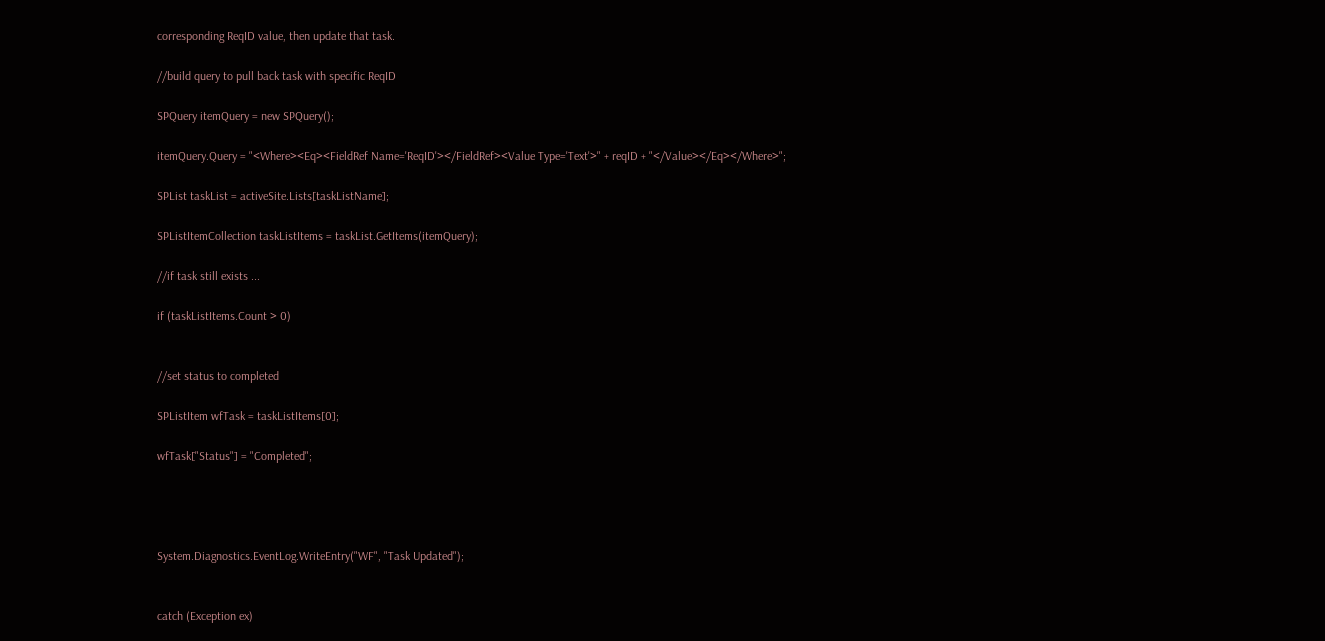corresponding ReqID value, then update that task.

//build query to pull back task with specific ReqID

SPQuery itemQuery = new SPQuery();

itemQuery.Query = "<Where><Eq><FieldRef Name='ReqID'></FieldRef><Value Type='Text'>" + reqID + "</Value></Eq></Where>";

SPList taskList = activeSite.Lists[taskListName];

SPListItemCollection taskListItems = taskList.GetItems(itemQuery);

//if task still exists ...

if (taskListItems.Count > 0)


//set status to completed

SPListItem wfTask = taskListItems[0];

wfTask["Status"] = "Completed";




System.Diagnostics.EventLog.WriteEntry("WF", "Task Updated");


catch (Exception ex)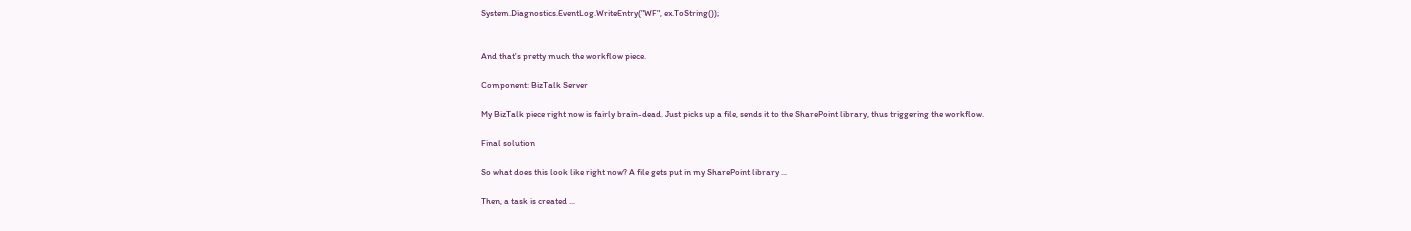System.Diagnostics.EventLog.WriteEntry("WF", ex.ToString());


And that's pretty much the workflow piece.

Component: BizTalk Server

My BizTalk piece right now is fairly brain-dead. Just picks up a file, sends it to the SharePoint library, thus triggering the workflow.

Final solution

So what does this look like right now? A file gets put in my SharePoint library ...

Then, a task is created ...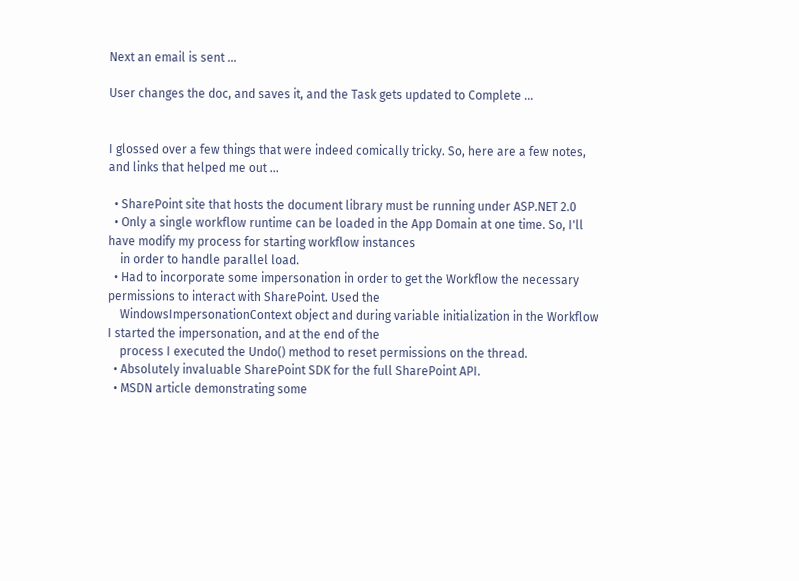Next an email is sent ...

User changes the doc, and saves it, and the Task gets updated to Complete ...


I glossed over a few things that were indeed comically tricky. So, here are a few notes, and links that helped me out ...

  • SharePoint site that hosts the document library must be running under ASP.NET 2.0
  • Only a single workflow runtime can be loaded in the App Domain at one time. So, I'll have modify my process for starting workflow instances
    in order to handle parallel load.
  • Had to incorporate some impersonation in order to get the Workflow the necessary permissions to interact with SharePoint. Used the
    WindowsImpersonationContext object and during variable initialization in the Workflow I started the impersonation, and at the end of the
    process I executed the Undo() method to reset permissions on the thread.
  • Absolutely invaluable SharePoint SDK for the full SharePoint API.
  • MSDN article demonstrating some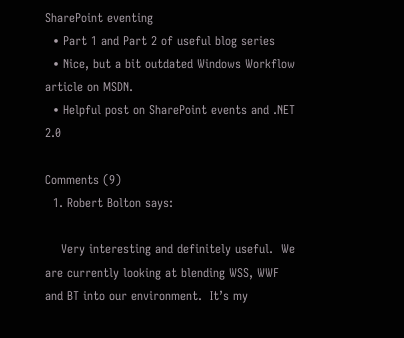SharePoint eventing
  • Part 1 and Part 2 of useful blog series
  • Nice, but a bit outdated Windows Workflow article on MSDN.
  • Helpful post on SharePoint events and .NET 2.0

Comments (9)
  1. Robert Bolton says:

    Very interesting and definitely useful.  We are currently looking at blending WSS, WWF and BT into our environment.  It’s my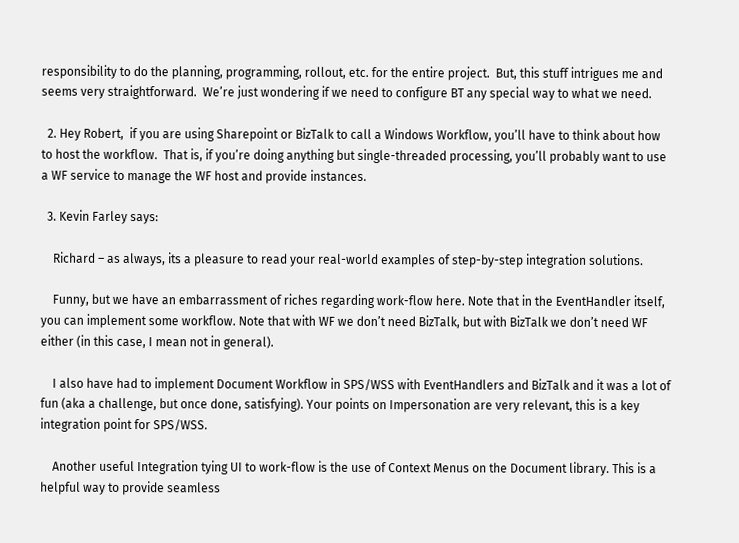responsibility to do the planning, programming, rollout, etc. for the entire project.  But, this stuff intrigues me and seems very straightforward.  We’re just wondering if we need to configure BT any special way to what we need.

  2. Hey Robert,  if you are using Sharepoint or BizTalk to call a Windows Workflow, you’ll have to think about how to host the workflow.  That is, if you’re doing anything but single-threaded processing, you’ll probably want to use a WF service to manage the WF host and provide instances.

  3. Kevin Farley says:

    Richard – as always, its a pleasure to read your real-world examples of step-by-step integration solutions.

    Funny, but we have an embarrassment of riches regarding work-flow here. Note that in the EventHandler itself, you can implement some workflow. Note that with WF we don’t need BizTalk, but with BizTalk we don’t need WF either (in this case, I mean not in general).

    I also have had to implement Document Workflow in SPS/WSS with EventHandlers and BizTalk and it was a lot of fun (aka a challenge, but once done, satisfying). Your points on Impersonation are very relevant, this is a key integration point for SPS/WSS.

    Another useful Integration tying UI to work-flow is the use of Context Menus on the Document library. This is a helpful way to provide seamless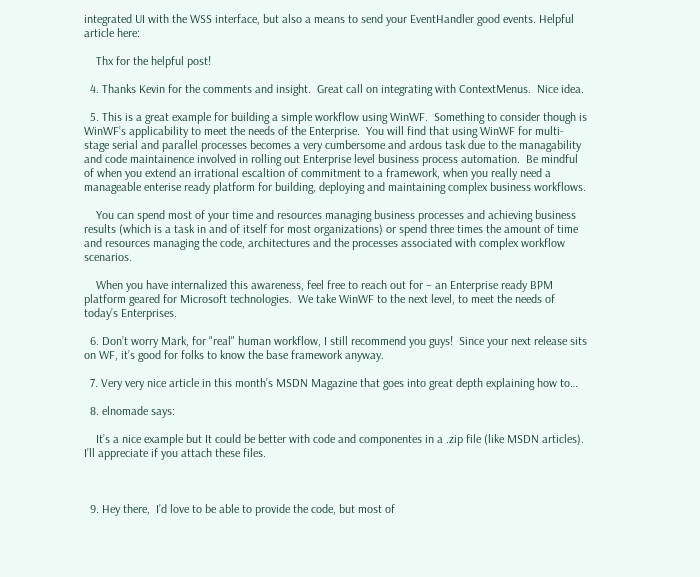integrated UI with the WSS interface, but also a means to send your EventHandler good events. Helpful article here:

    Thx for the helpful post!

  4. Thanks Kevin for the comments and insight.  Great call on integrating with ContextMenus.  Nice idea.

  5. This is a great example for building a simple workflow using WinWF.  Something to consider though is WinWF’s applicability to meet the needs of the Enterprise.  You will find that using WinWF for multi-stage serial and parallel processes becomes a very cumbersome and ardous task due to the managability and code maintainence involved in rolling out Enterprise level business process automation.  Be mindful of when you extend an irrational escaltion of commitment to a framework, when you really need a manageable enterise ready platform for building, deploying and maintaining complex business workflows.

    You can spend most of your time and resources managing business processes and achieving business results (which is a task in and of itself for most organizations) or spend three times the amount of time and resources managing the code, architectures and the processes associated with complex workflow scenarios.

    When you have internalized this awareness, feel free to reach out for – an Enterprise ready BPM platform geared for Microsoft technologies.  We take WinWF to the next level, to meet the needs of today’s Enterprises.

  6. Don’t worry Mark, for "real" human workflow, I still recommend you guys!  Since your next release sits on WF, it’s good for folks to know the base framework anyway.

  7. Very very nice article in this month’s MSDN Magazine that goes into great depth explaining how to…

  8. elnomade says:

    It’s a nice example but It could be better with code and componentes in a .zip file (like MSDN articles). I’ll appreciate if you attach these files.



  9. Hey there,  I’d love to be able to provide the code, but most of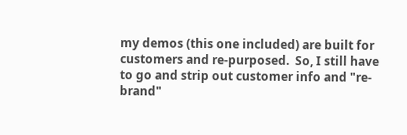my demos (this one included) are built for customers and re-purposed.  So, I still have to go and strip out customer info and "re-brand"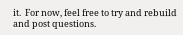it.  For now, feel free to try and rebuild and post questions.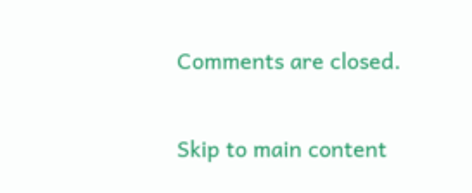Comments are closed.

Skip to main content